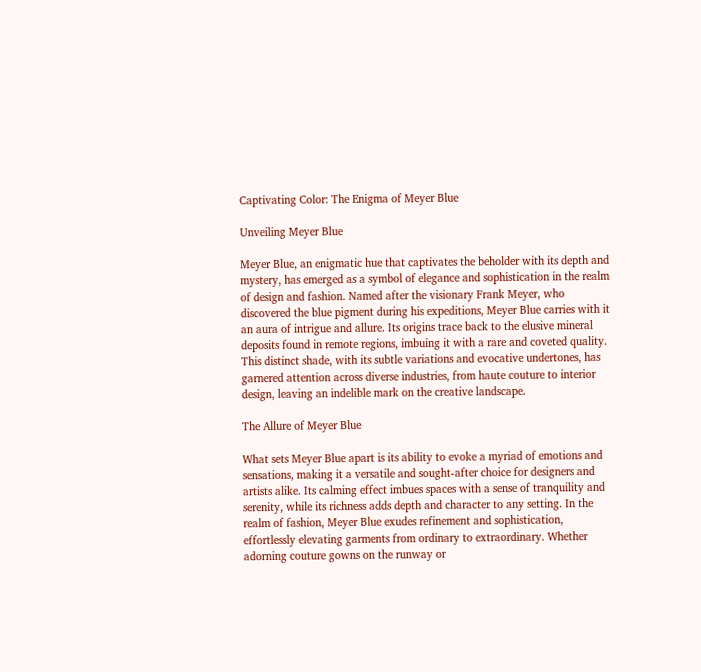Captivating Color: The Enigma of Meyer Blue

Unveiling Meyer Blue

Meyer Blue, an enigmatic hue that captivates the beholder with its depth and mystery, has emerged as a symbol of elegance and sophistication in the realm of design and fashion. Named after the visionary Frank Meyer, who discovered the blue pigment during his expeditions, Meyer Blue carries with it an aura of intrigue and allure. Its origins trace back to the elusive mineral deposits found in remote regions, imbuing it with a rare and coveted quality. This distinct shade, with its subtle variations and evocative undertones, has garnered attention across diverse industries, from haute couture to interior design, leaving an indelible mark on the creative landscape.

The Allure of Meyer Blue

What sets Meyer Blue apart is its ability to evoke a myriad of emotions and sensations, making it a versatile and sought-after choice for designers and artists alike. Its calming effect imbues spaces with a sense of tranquility and serenity, while its richness adds depth and character to any setting. In the realm of fashion, Meyer Blue exudes refinement and sophistication, effortlessly elevating garments from ordinary to extraordinary. Whether adorning couture gowns on the runway or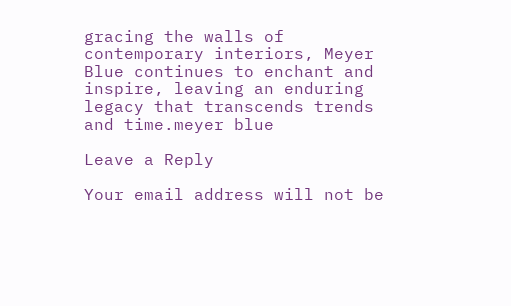gracing the walls of contemporary interiors, Meyer Blue continues to enchant and inspire, leaving an enduring legacy that transcends trends and time.meyer blue

Leave a Reply

Your email address will not be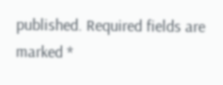published. Required fields are marked *